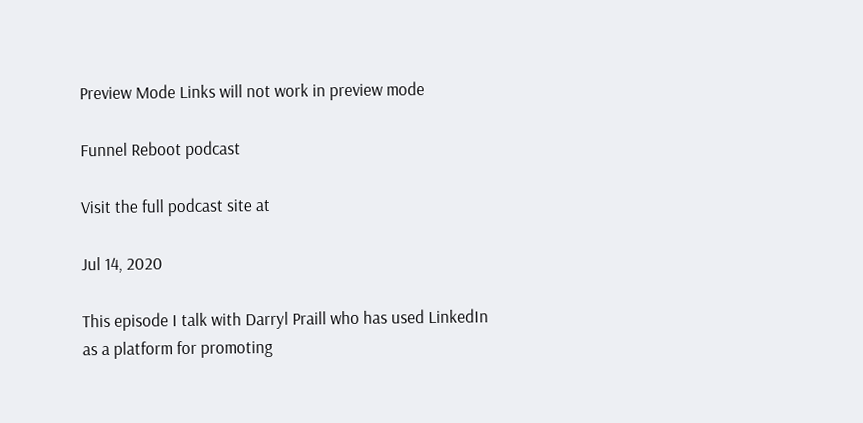Preview Mode Links will not work in preview mode

Funnel Reboot podcast

Visit the full podcast site at

Jul 14, 2020

This episode I talk with Darryl Praill who has used LinkedIn as a platform for promoting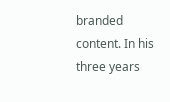branded content. In his three years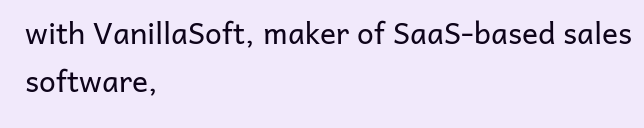with VanillaSoft, maker of SaaS-based sales software,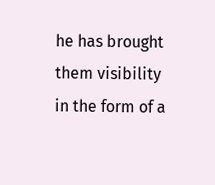he has brought them visibility in the form of a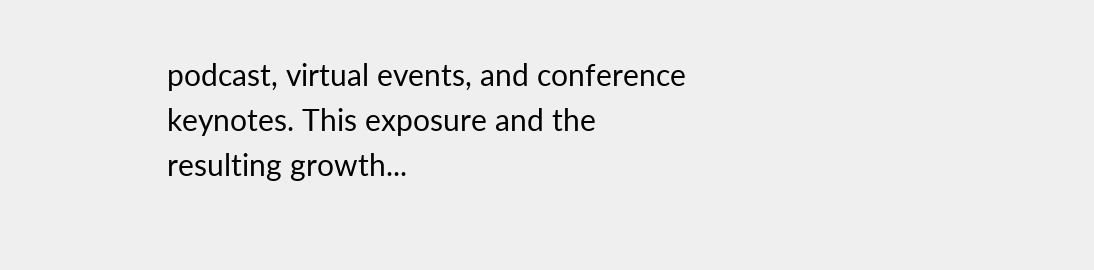podcast, virtual events, and conference keynotes. This exposure and the resulting growth...